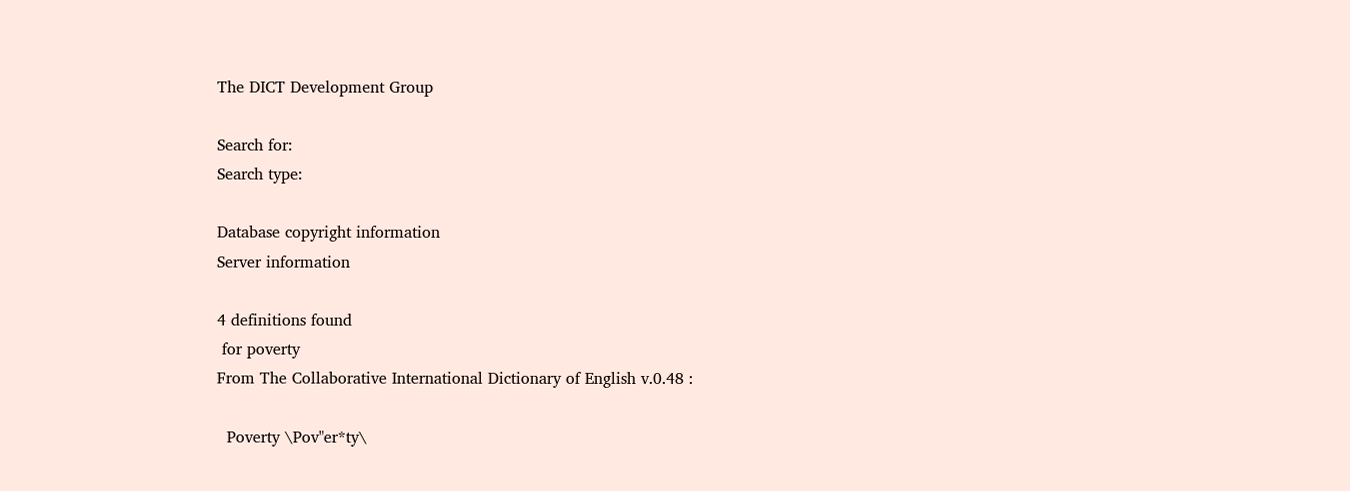The DICT Development Group

Search for:
Search type:

Database copyright information
Server information

4 definitions found
 for poverty
From The Collaborative International Dictionary of English v.0.48 :

  Poverty \Pov"er*ty\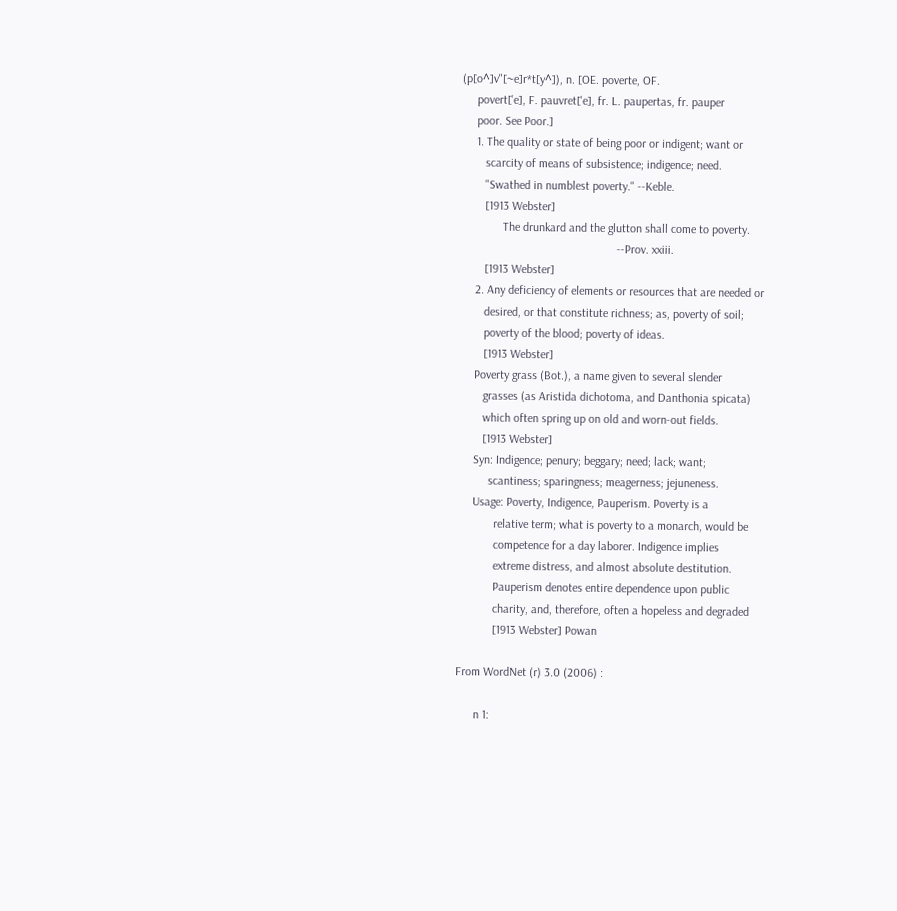(p[o^]v"[~e]r*t[y^]), n. [OE. poverte, OF.
     povert['e], F. pauvret['e], fr. L. paupertas, fr. pauper
     poor. See Poor.]
     1. The quality or state of being poor or indigent; want or
        scarcity of means of subsistence; indigence; need.
        "Swathed in numblest poverty." --Keble.
        [1913 Webster]
              The drunkard and the glutton shall come to poverty.
                                                    --Prov. xxiii.
        [1913 Webster]
     2. Any deficiency of elements or resources that are needed or
        desired, or that constitute richness; as, poverty of soil;
        poverty of the blood; poverty of ideas.
        [1913 Webster]
     Poverty grass (Bot.), a name given to several slender
        grasses (as Aristida dichotoma, and Danthonia spicata)
        which often spring up on old and worn-out fields.
        [1913 Webster]
     Syn: Indigence; penury; beggary; need; lack; want;
          scantiness; sparingness; meagerness; jejuneness.
     Usage: Poverty, Indigence, Pauperism. Poverty is a
            relative term; what is poverty to a monarch, would be
            competence for a day laborer. Indigence implies
            extreme distress, and almost absolute destitution.
            Pauperism denotes entire dependence upon public
            charity, and, therefore, often a hopeless and degraded
            [1913 Webster] Powan

From WordNet (r) 3.0 (2006) :

      n 1: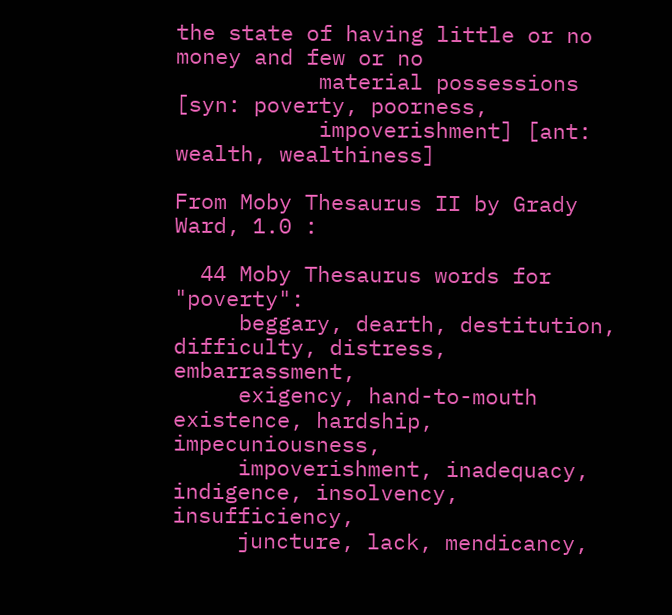the state of having little or no money and few or no
           material possessions [syn: poverty, poorness,
           impoverishment] [ant: wealth, wealthiness]

From Moby Thesaurus II by Grady Ward, 1.0 :

  44 Moby Thesaurus words for "poverty":
     beggary, dearth, destitution, difficulty, distress, embarrassment,
     exigency, hand-to-mouth existence, hardship, impecuniousness,
     impoverishment, inadequacy, indigence, insolvency, insufficiency,
     juncture, lack, mendicancy,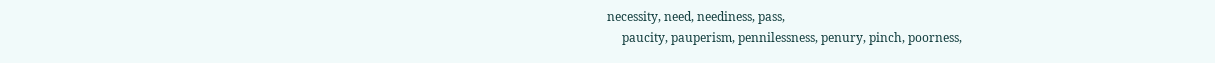necessity, need, neediness, pass,
     paucity, pauperism, pennilessness, penury, pinch, poorness,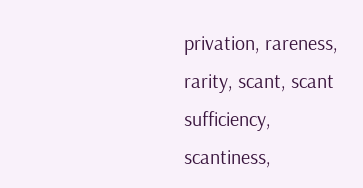privation, rareness, rarity, scant, scant sufficiency, scantiness,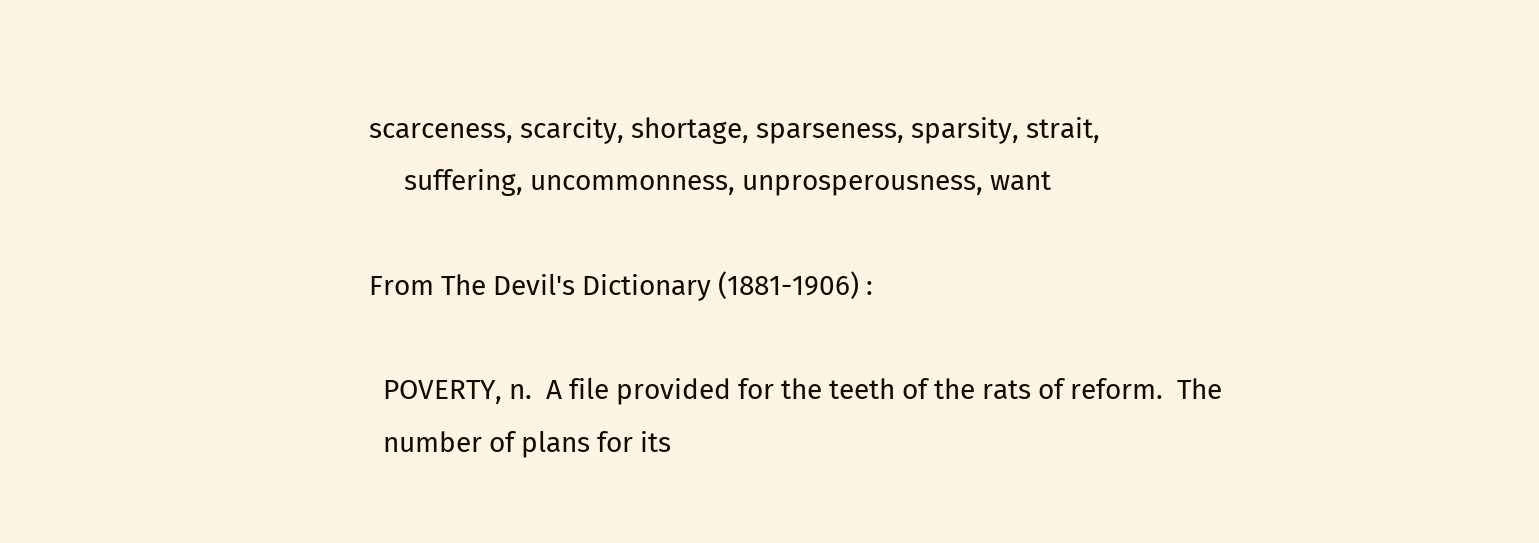scarceness, scarcity, shortage, sparseness, sparsity, strait,
     suffering, uncommonness, unprosperousness, want

From The Devil's Dictionary (1881-1906) :

  POVERTY, n.  A file provided for the teeth of the rats of reform.  The
  number of plans for its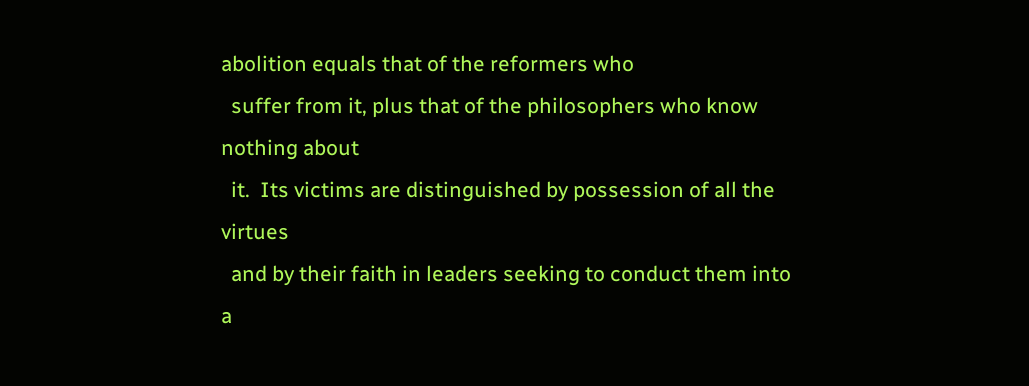abolition equals that of the reformers who
  suffer from it, plus that of the philosophers who know nothing about
  it.  Its victims are distinguished by possession of all the virtues
  and by their faith in leaders seeking to conduct them into a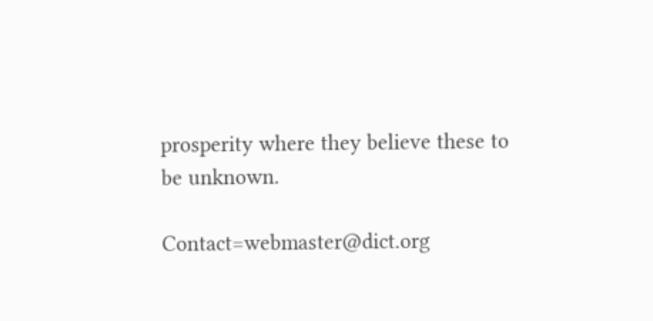prosperity where they believe these to be unknown.

Contact=webmaster@dict.org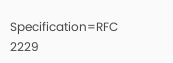Specification=RFC 2229